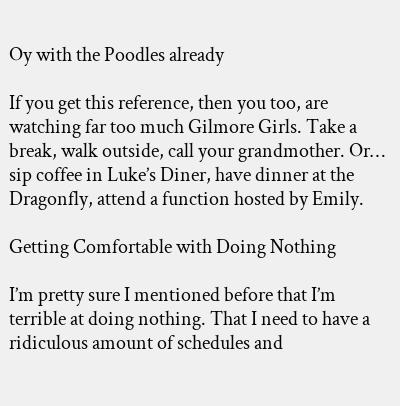Oy with the Poodles already

If you get this reference, then you too, are watching far too much Gilmore Girls. Take a break, walk outside, call your grandmother. Or… sip coffee in Luke’s Diner, have dinner at the Dragonfly, attend a function hosted by Emily.

Getting Comfortable with Doing Nothing

I’m pretty sure I mentioned before that I’m terrible at doing nothing. That I need to have a ridiculous amount of schedules and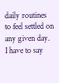daily routines to feel settled on any given day.
I have to say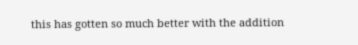this has gotten so much better with the addition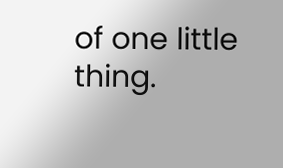of one little thing.